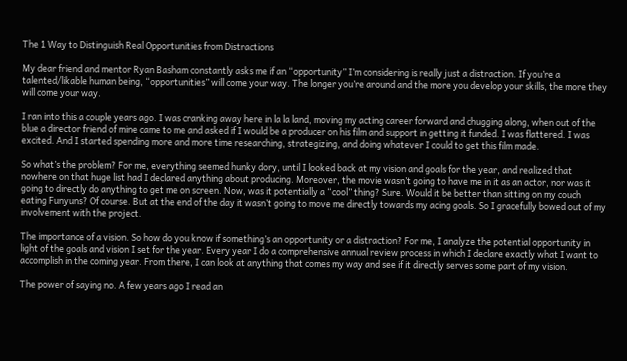The 1 Way to Distinguish Real Opportunities from Distractions

My dear friend and mentor Ryan Basham constantly asks me if an “opportunity” I’m considering is really just a distraction. If you’re a talented/likable human being, “opportunities” will come your way. The longer you’re around and the more you develop your skills, the more they will come your way.

I ran into this a couple years ago. I was cranking away here in la la land, moving my acting career forward and chugging along, when out of the blue a director friend of mine came to me and asked if I would be a producer on his film and support in getting it funded. I was flattered. I was excited. And I started spending more and more time researching, strategizing, and doing whatever I could to get this film made.

So what’s the problem? For me, everything seemed hunky dory, until I looked back at my vision and goals for the year, and realized that nowhere on that huge list had I declared anything about producing. Moreover, the movie wasn’t going to have me in it as an actor, nor was it going to directly do anything to get me on screen. Now, was it potentially a “cool” thing? Sure. Would it be better than sitting on my couch eating Funyuns? Of course. But at the end of the day it wasn’t going to move me directly towards my acing goals. So I gracefully bowed out of my involvement with the project.

The importance of a vision. So how do you know if something’s an opportunity or a distraction? For me, I analyze the potential opportunity in light of the goals and vision I set for the year. Every year I do a comprehensive annual review process in which I declare exactly what I want to accomplish in the coming year. From there, I can look at anything that comes my way and see if it directly serves some part of my vision.

The power of saying no. A few years ago I read an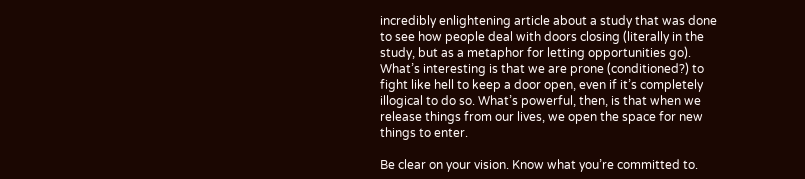incredibly enlightening article about a study that was done to see how people deal with doors closing (literally in the study, but as a metaphor for letting opportunities go). What’s interesting is that we are prone (conditioned?) to fight like hell to keep a door open, even if it’s completely illogical to do so. What’s powerful, then, is that when we release things from our lives, we open the space for new things to enter.

Be clear on your vision. Know what you’re committed to.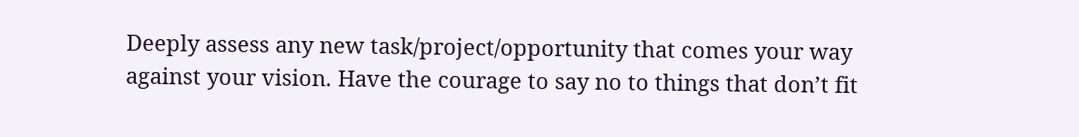Deeply assess any new task/project/opportunity that comes your way against your vision. Have the courage to say no to things that don’t fit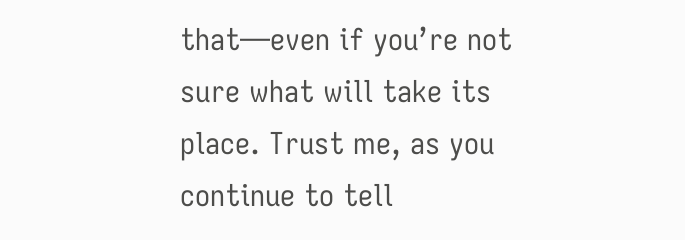that—even if you’re not sure what will take its place. Trust me, as you continue to tell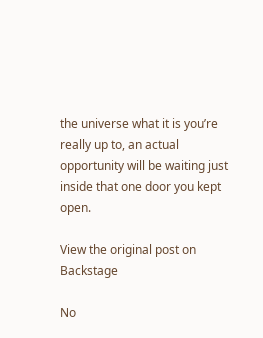the universe what it is you’re really up to, an actual opportunity will be waiting just inside that one door you kept open.

View the original post on Backstage

No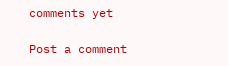comments yet

Post a comment